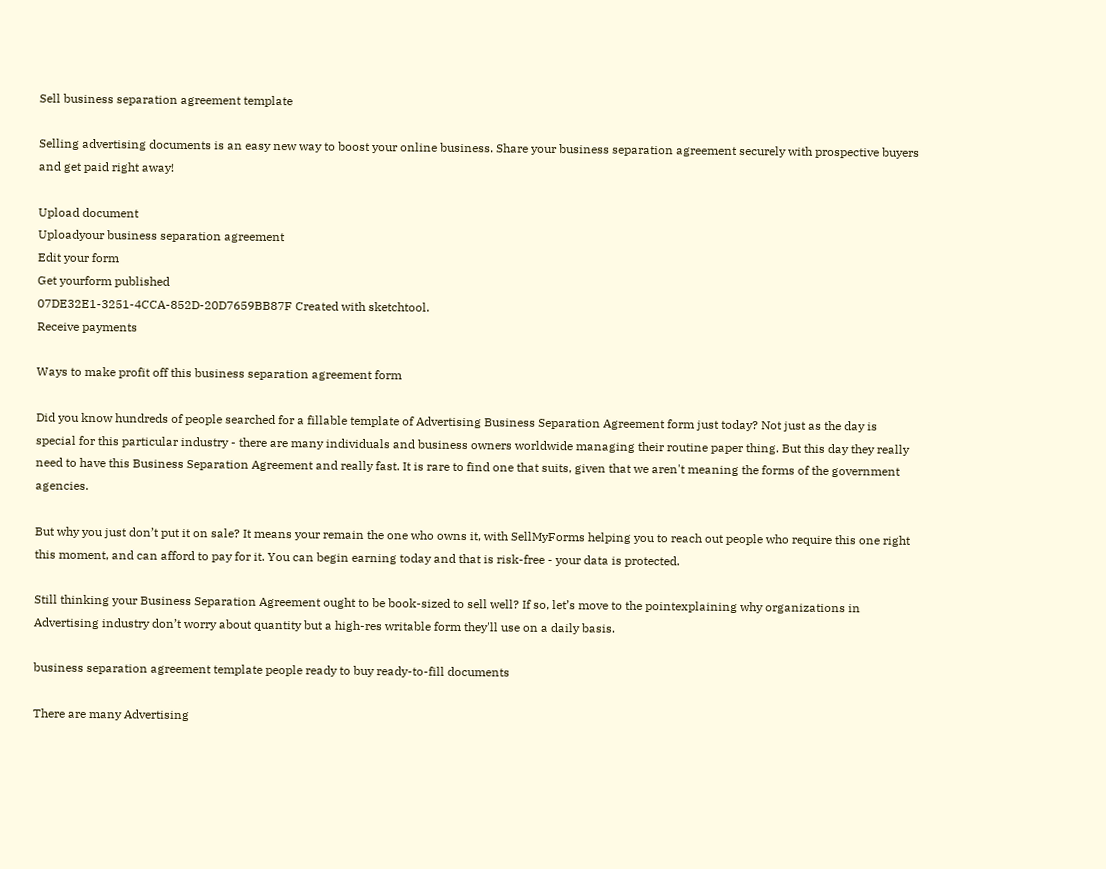Sell business separation agreement template

Selling advertising documents is an easy new way to boost your online business. Share your business separation agreement securely with prospective buyers and get paid right away!

Upload document
Uploadyour business separation agreement
Edit your form
Get yourform published
07DE32E1-3251-4CCA-852D-20D7659BB87F Created with sketchtool.
Receive payments

Ways to make profit off this business separation agreement form

Did you know hundreds of people searched for a fillable template of Advertising Business Separation Agreement form just today? Not just as the day is special for this particular industry - there are many individuals and business owners worldwide managing their routine paper thing. But this day they really need to have this Business Separation Agreement and really fast. It is rare to find one that suits, given that we aren't meaning the forms of the government agencies.

But why you just don’t put it on sale? It means your remain the one who owns it, with SellMyForms helping you to reach out people who require this one right this moment, and can afford to pay for it. You can begin earning today and that is risk-free - your data is protected.

Still thinking your Business Separation Agreement ought to be book-sized to sell well? If so, let’s move to the pointexplaining why organizations in Advertising industry don’t worry about quantity but a high-res writable form they'll use on a daily basis.

business separation agreement template people ready to buy ready-to-fill documents

There are many Advertising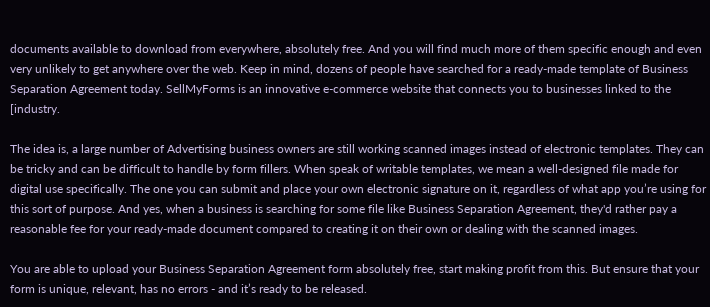documents available to download from everywhere, absolutely free. And you will find much more of them specific enough and even very unlikely to get anywhere over the web. Keep in mind, dozens of people have searched for a ready-made template of Business Separation Agreement today. SellMyForms is an innovative e-commerce website that connects you to businesses linked to the [industry.

The idea is, a large number of Advertising business owners are still working scanned images instead of electronic templates. They can be tricky and can be difficult to handle by form fillers. When speak of writable templates, we mean a well-designed file made for digital use specifically. The one you can submit and place your own electronic signature on it, regardless of what app you’re using for this sort of purpose. And yes, when a business is searching for some file like Business Separation Agreement, they'd rather pay a reasonable fee for your ready-made document compared to creating it on their own or dealing with the scanned images.

You are able to upload your Business Separation Agreement form absolutely free, start making profit from this. But ensure that your form is unique, relevant, has no errors - and it’s ready to be released.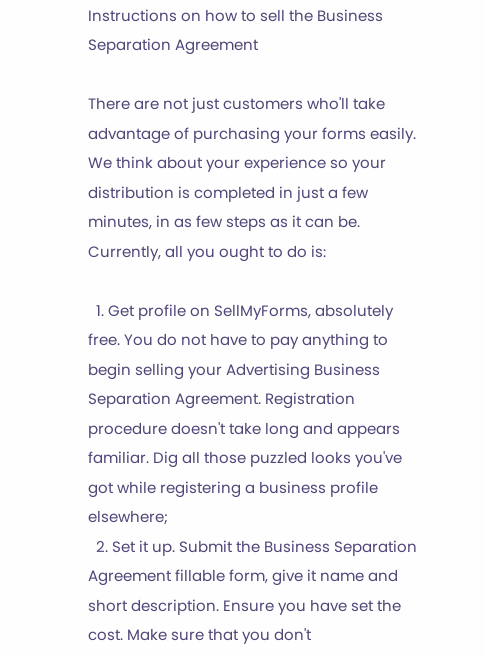Instructions on how to sell the Business Separation Agreement

There are not just customers who'll take advantage of purchasing your forms easily. We think about your experience so your distribution is completed in just a few minutes, in as few steps as it can be. Currently, all you ought to do is:

  1. Get profile on SellMyForms, absolutely free. You do not have to pay anything to begin selling your Advertising Business Separation Agreement. Registration procedure doesn't take long and appears familiar. Dig all those puzzled looks you've got while registering a business profile elsewhere;
  2. Set it up. Submit the Business Separation Agreement fillable form, give it name and short description. Ensure you have set the cost. Make sure that you don't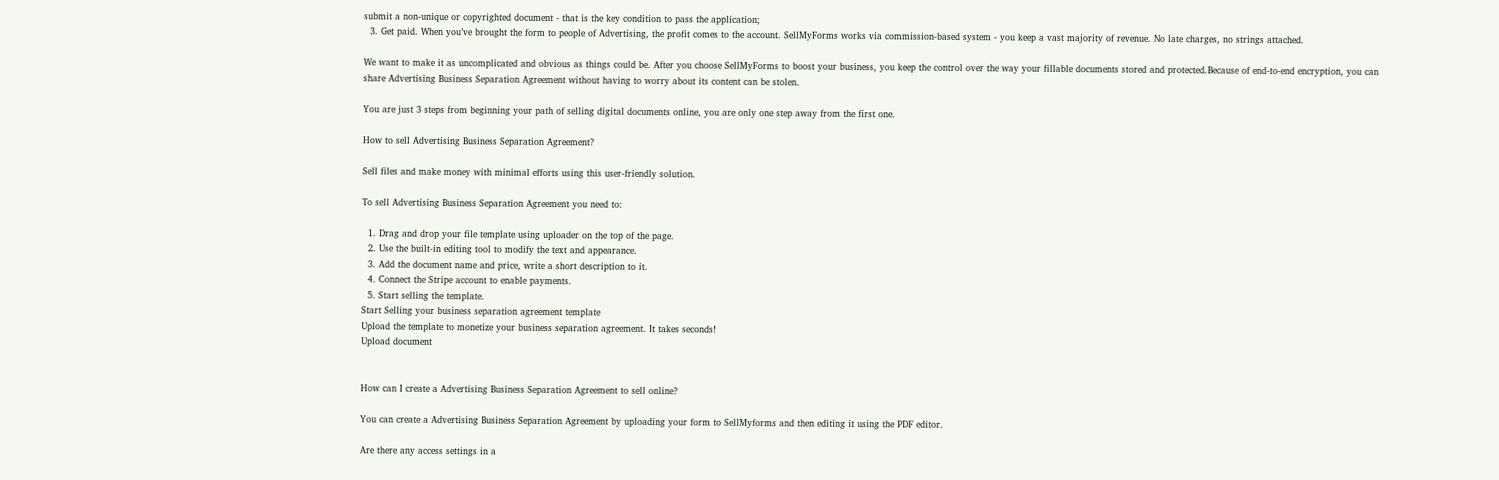submit a non-unique or copyrighted document - that is the key condition to pass the application;
  3. Get paid. When you’ve brought the form to people of Advertising, the profit comes to the account. SellMyForms works via commission-based system - you keep a vast majority of revenue. No late charges, no strings attached.

We want to make it as uncomplicated and obvious as things could be. After you choose SellMyForms to boost your business, you keep the control over the way your fillable documents stored and protected.Because of end-to-end encryption, you can share Advertising Business Separation Agreement without having to worry about its content can be stolen.

You are just 3 steps from beginning your path of selling digital documents online, you are only one step away from the first one.

How to sell Advertising Business Separation Agreement?

Sell files and make money with minimal efforts using this user-friendly solution.

To sell Advertising Business Separation Agreement you need to:

  1. Drag and drop your file template using uploader on the top of the page.
  2. Use the built-in editing tool to modify the text and appearance.
  3. Add the document name and price, write a short description to it.
  4. Connect the Stripe account to enable payments.
  5. Start selling the template.
Start Selling your business separation agreement template
Upload the template to monetize your business separation agreement. It takes seconds!
Upload document


How can I create a Advertising Business Separation Agreement to sell online?

You can create a Advertising Business Separation Agreement by uploading your form to SellMyforms and then editing it using the PDF editor.

Are there any access settings in a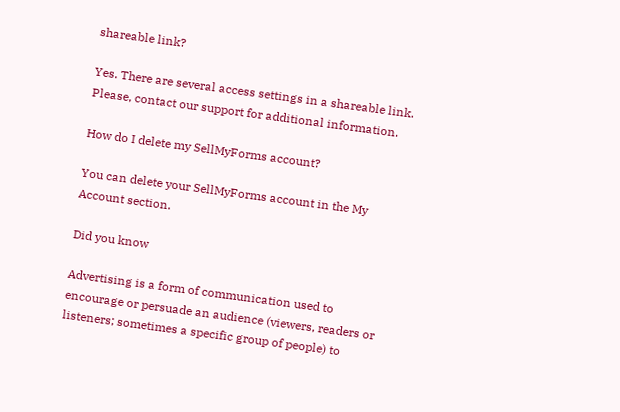shareable link?

Yes. There are several access settings in a shareable link. Please, contact our support for additional information.

How do I delete my SellMyForms account?

You can delete your SellMyForms account in the My Account section.

Did you know

Advertising is a form of communication used to encourage or persuade an audience (viewers, readers or listeners; sometimes a specific group of people) to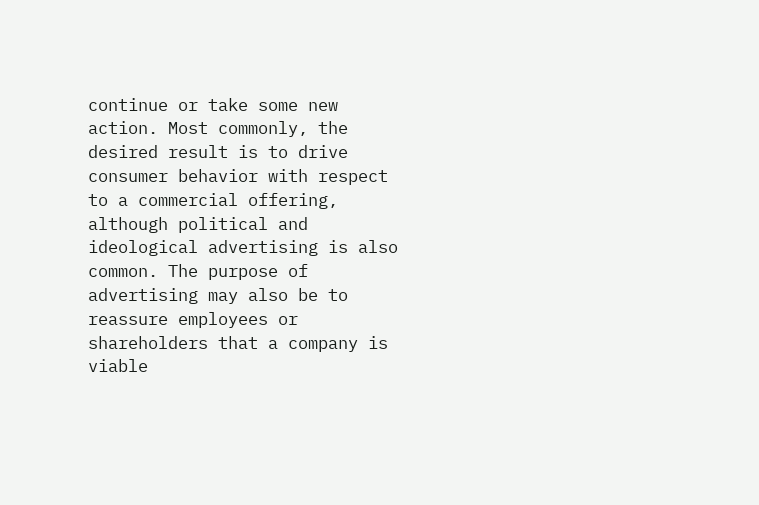continue or take some new action. Most commonly, the desired result is to drive consumer behavior with respect to a commercial offering, although political and ideological advertising is also common. The purpose of advertising may also be to reassure employees or shareholders that a company is viable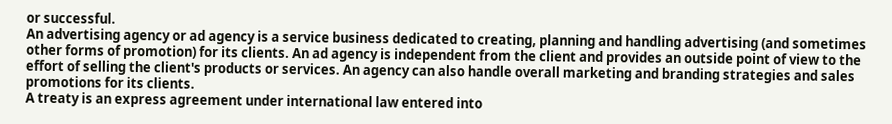or successful.
An advertising agency or ad agency is a service business dedicated to creating, planning and handling advertising (and sometimes other forms of promotion) for its clients. An ad agency is independent from the client and provides an outside point of view to the effort of selling the client's products or services. An agency can also handle overall marketing and branding strategies and sales promotions for its clients.
A treaty is an express agreement under international law entered into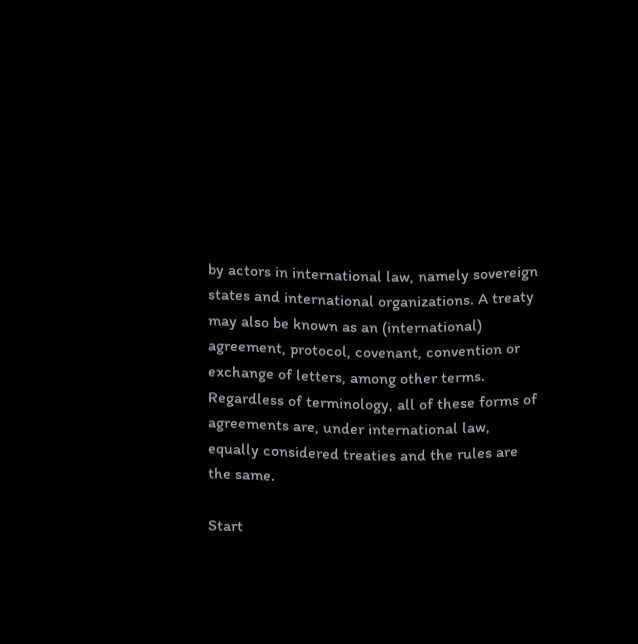by actors in international law, namely sovereign states and international organizations. A treaty may also be known as an (international) agreement, protocol, covenant, convention or exchange of letters, among other terms. Regardless of terminology, all of these forms of agreements are, under international law, equally considered treaties and the rules are the same.

Start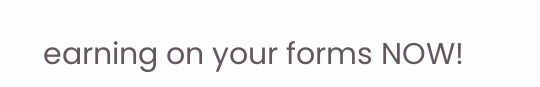earning on your forms NOW!